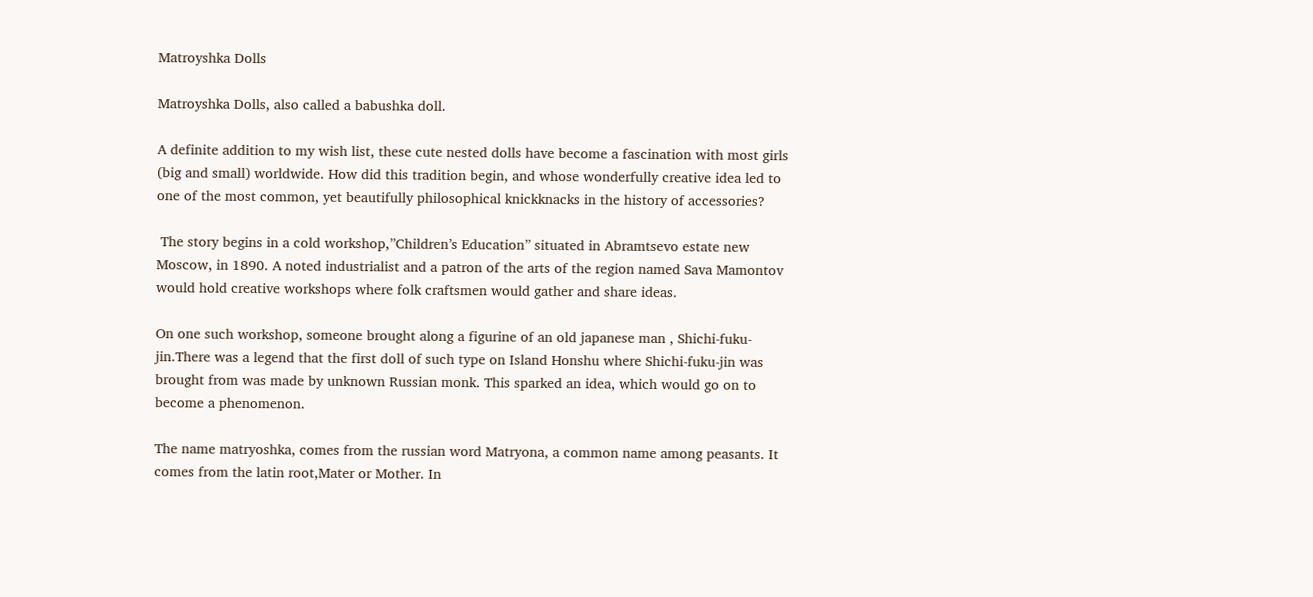Matroyshka Dolls

Matroyshka Dolls, also called a babushka doll.

A definite addition to my wish list, these cute nested dolls have become a fascination with most girls (big and small) worldwide. How did this tradition begin, and whose wonderfully creative idea led to one of the most common, yet beautifully philosophical knickknacks in the history of accessories?

 The story begins in a cold workshop,”Children’s Education” situated in Abramtsevo estate new Moscow, in 1890. A noted industrialist and a patron of the arts of the region named Sava Mamontov would hold creative workshops where folk craftsmen would gather and share ideas.

On one such workshop, someone brought along a figurine of an old japanese man , Shichi-fuku-jin.There was a legend that the first doll of such type on Island Honshu where Shichi-fuku-jin was brought from was made by unknown Russian monk. This sparked an idea, which would go on to become a phenomenon.

The name matryoshka, comes from the russian word Matryona, a common name among peasants. It comes from the latin root,Mater or Mother. In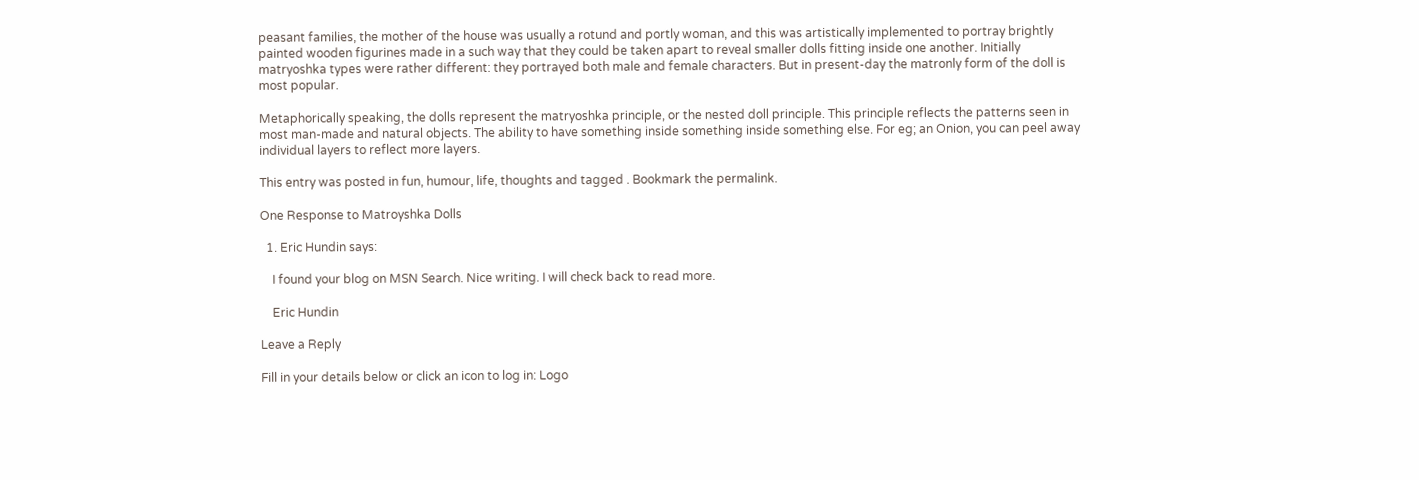peasant families, the mother of the house was usually a rotund and portly woman, and this was artistically implemented to portray brightly painted wooden figurines made in a such way that they could be taken apart to reveal smaller dolls fitting inside one another. Initially matryoshka types were rather different: they portrayed both male and female characters. But in present-day the matronly form of the doll is most popular.

Metaphorically speaking, the dolls represent the matryoshka principle, or the nested doll principle. This principle reflects the patterns seen in most man-made and natural objects. The ability to have something inside something inside something else. For eg; an Onion, you can peel away individual layers to reflect more layers.

This entry was posted in fun, humour, life, thoughts and tagged . Bookmark the permalink.

One Response to Matroyshka Dolls

  1. Eric Hundin says:

    I found your blog on MSN Search. Nice writing. I will check back to read more.

    Eric Hundin

Leave a Reply

Fill in your details below or click an icon to log in: Logo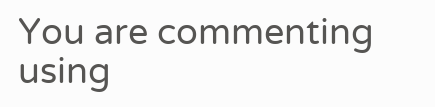You are commenting using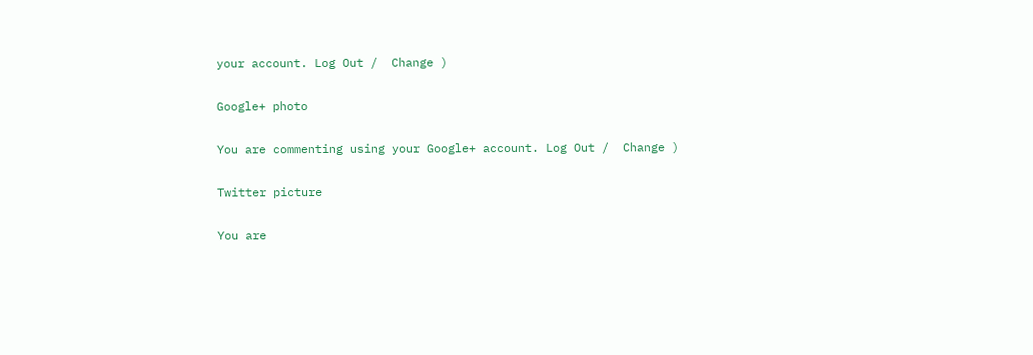your account. Log Out /  Change )

Google+ photo

You are commenting using your Google+ account. Log Out /  Change )

Twitter picture

You are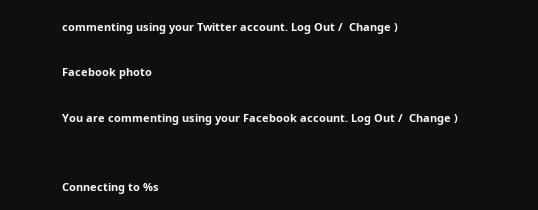commenting using your Twitter account. Log Out /  Change )

Facebook photo

You are commenting using your Facebook account. Log Out /  Change )


Connecting to %s